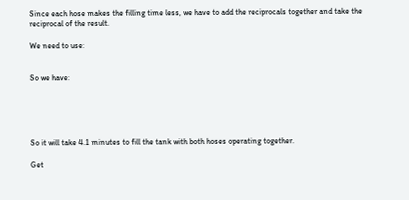Since each hose makes the filling time less, we have to add the reciprocals together and take the reciprocal of the result.

We need to use:


So we have:





So it will take 4.1 minutes to fill the tank with both hoses operating together.

Get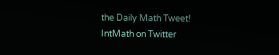the Daily Math Tweet!
IntMath on Twitter